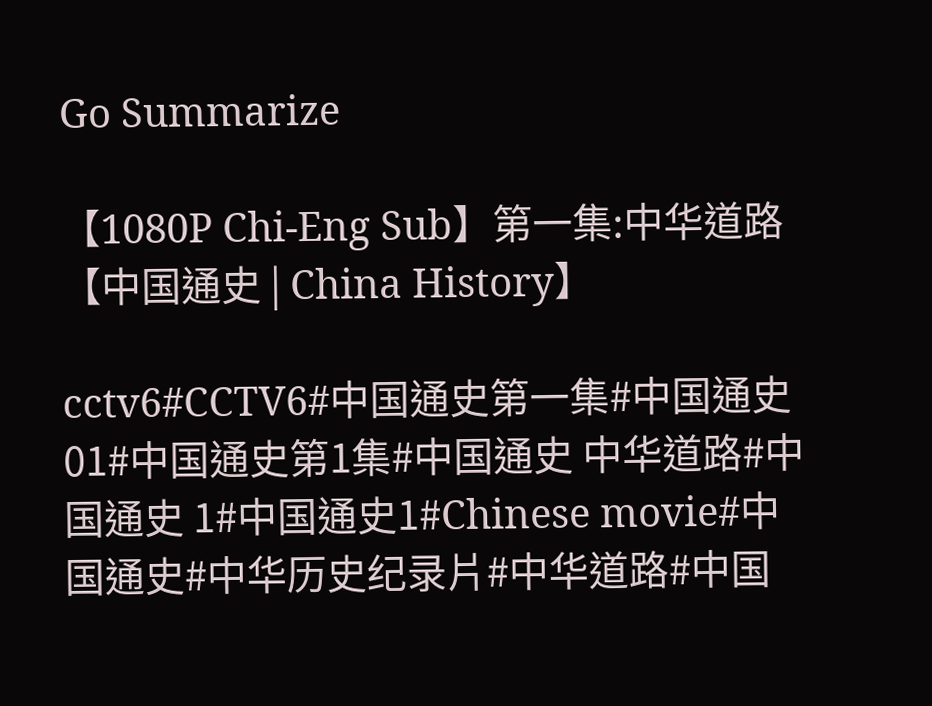Go Summarize

【1080P Chi-Eng Sub】第一集:中华道路【中国通史 | China History】

cctv6#CCTV6#中国通史第一集#中国通史01#中国通史第1集#中国通史 中华道路#中国通史 1#中国通史1#Chinese movie#中国通史#中华历史纪录片#中华道路#中国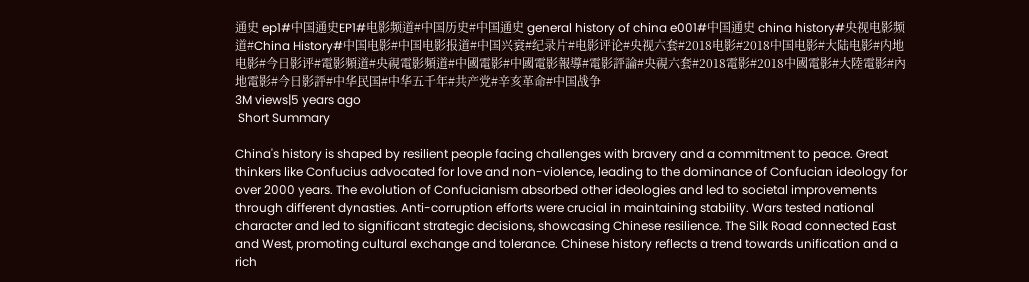通史 ep1#中国通史EP1#电影频道#中国历史#中国通史 general history of china e001#中国通史 china history#央视电影频道#China History#中国电影#中国电影报道#中国兴衰#纪录片#电影评论#央视六套#2018电影#2018中国电影#大陆电影#内地电影#今日影评#電影頻道#央視電影頻道#中國電影#中國電影報導#電影評論#央視六套#2018電影#2018中國電影#大陸電影#內地電影#今日影評#中华民国#中华五千年#共产党#辛亥革命#中国战争
3M views|5 years ago
 Short Summary

China's history is shaped by resilient people facing challenges with bravery and a commitment to peace. Great thinkers like Confucius advocated for love and non-violence, leading to the dominance of Confucian ideology for over 2000 years. The evolution of Confucianism absorbed other ideologies and led to societal improvements through different dynasties. Anti-corruption efforts were crucial in maintaining stability. Wars tested national character and led to significant strategic decisions, showcasing Chinese resilience. The Silk Road connected East and West, promoting cultural exchange and tolerance. Chinese history reflects a trend towards unification and a rich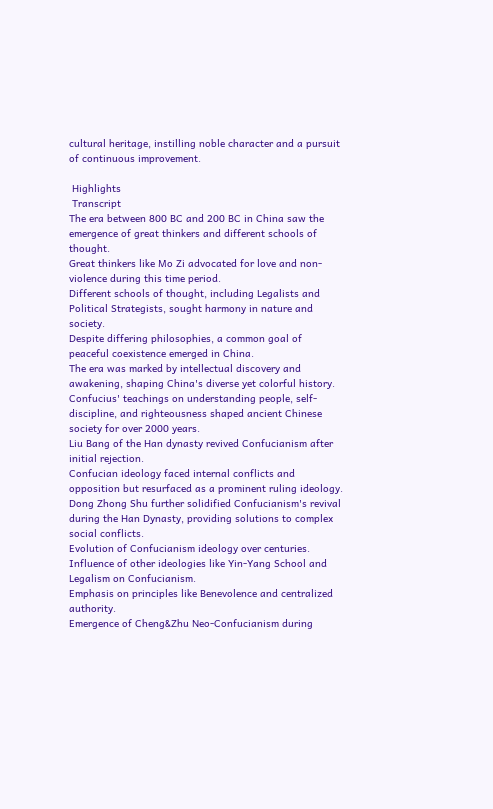cultural heritage, instilling noble character and a pursuit of continuous improvement.

 Highlights
 Transcript
The era between 800 BC and 200 BC in China saw the emergence of great thinkers and different schools of thought.
Great thinkers like Mo Zi advocated for love and non-violence during this time period.
Different schools of thought, including Legalists and Political Strategists, sought harmony in nature and society.
Despite differing philosophies, a common goal of peaceful coexistence emerged in China.
The era was marked by intellectual discovery and awakening, shaping China's diverse yet colorful history.
Confucius' teachings on understanding people, self-discipline, and righteousness shaped ancient Chinese society for over 2000 years.
Liu Bang of the Han dynasty revived Confucianism after initial rejection.
Confucian ideology faced internal conflicts and opposition but resurfaced as a prominent ruling ideology.
Dong Zhong Shu further solidified Confucianism's revival during the Han Dynasty, providing solutions to complex social conflicts.
Evolution of Confucianism ideology over centuries.
Influence of other ideologies like Yin-Yang School and Legalism on Confucianism.
Emphasis on principles like Benevolence and centralized authority.
Emergence of Cheng&Zhu Neo-Confucianism during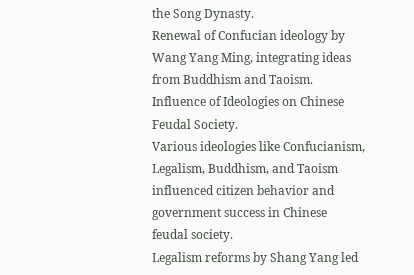the Song Dynasty.
Renewal of Confucian ideology by Wang Yang Ming, integrating ideas from Buddhism and Taoism.
Influence of Ideologies on Chinese Feudal Society.
Various ideologies like Confucianism, Legalism, Buddhism, and Taoism influenced citizen behavior and government success in Chinese feudal society.
Legalism reforms by Shang Yang led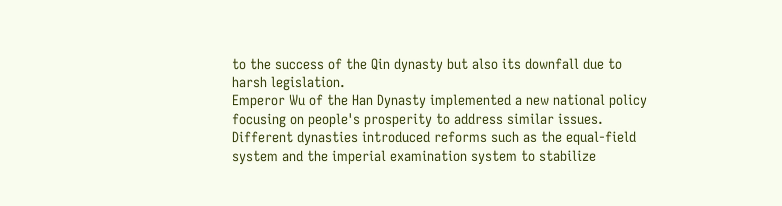to the success of the Qin dynasty but also its downfall due to harsh legislation.
Emperor Wu of the Han Dynasty implemented a new national policy focusing on people's prosperity to address similar issues.
Different dynasties introduced reforms such as the equal-field system and the imperial examination system to stabilize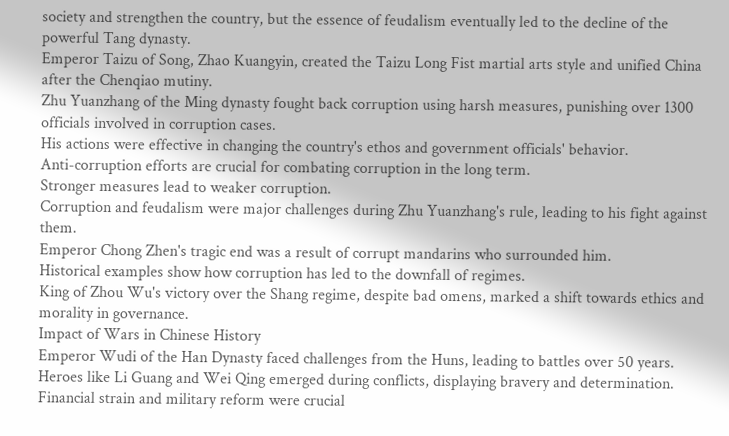society and strengthen the country, but the essence of feudalism eventually led to the decline of the powerful Tang dynasty.
Emperor Taizu of Song, Zhao Kuangyin, created the Taizu Long Fist martial arts style and unified China after the Chenqiao mutiny.
Zhu Yuanzhang of the Ming dynasty fought back corruption using harsh measures, punishing over 1300 officials involved in corruption cases.
His actions were effective in changing the country's ethos and government officials' behavior.
Anti-corruption efforts are crucial for combating corruption in the long term.
Stronger measures lead to weaker corruption.
Corruption and feudalism were major challenges during Zhu Yuanzhang's rule, leading to his fight against them.
Emperor Chong Zhen's tragic end was a result of corrupt mandarins who surrounded him.
Historical examples show how corruption has led to the downfall of regimes.
King of Zhou Wu's victory over the Shang regime, despite bad omens, marked a shift towards ethics and morality in governance.
Impact of Wars in Chinese History
Emperor Wudi of the Han Dynasty faced challenges from the Huns, leading to battles over 50 years.
Heroes like Li Guang and Wei Qing emerged during conflicts, displaying bravery and determination.
Financial strain and military reform were crucial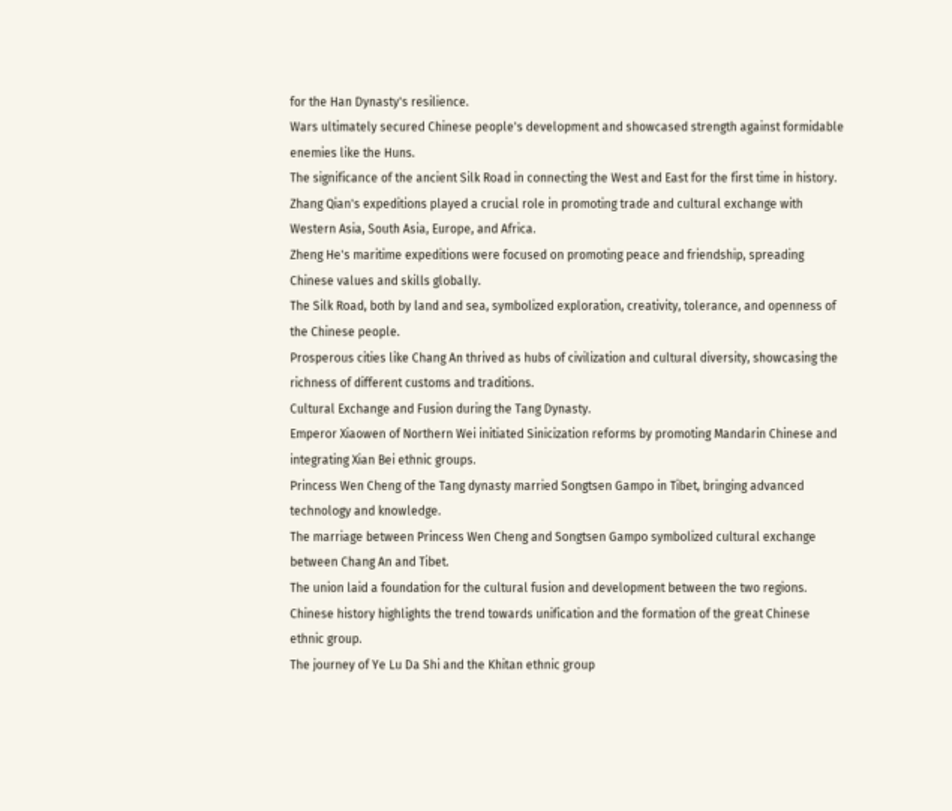for the Han Dynasty's resilience.
Wars ultimately secured Chinese people's development and showcased strength against formidable enemies like the Huns.
The significance of the ancient Silk Road in connecting the West and East for the first time in history.
Zhang Qian's expeditions played a crucial role in promoting trade and cultural exchange with Western Asia, South Asia, Europe, and Africa.
Zheng He's maritime expeditions were focused on promoting peace and friendship, spreading Chinese values and skills globally.
The Silk Road, both by land and sea, symbolized exploration, creativity, tolerance, and openness of the Chinese people.
Prosperous cities like Chang An thrived as hubs of civilization and cultural diversity, showcasing the richness of different customs and traditions.
Cultural Exchange and Fusion during the Tang Dynasty.
Emperor Xiaowen of Northern Wei initiated Sinicization reforms by promoting Mandarin Chinese and integrating Xian Bei ethnic groups.
Princess Wen Cheng of the Tang dynasty married Songtsen Gampo in Tibet, bringing advanced technology and knowledge.
The marriage between Princess Wen Cheng and Songtsen Gampo symbolized cultural exchange between Chang An and Tibet.
The union laid a foundation for the cultural fusion and development between the two regions.
Chinese history highlights the trend towards unification and the formation of the great Chinese ethnic group.
The journey of Ye Lu Da Shi and the Khitan ethnic group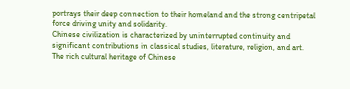portrays their deep connection to their homeland and the strong centripetal force driving unity and solidarity.
Chinese civilization is characterized by uninterrupted continuity and significant contributions in classical studies, literature, religion, and art.
The rich cultural heritage of Chinese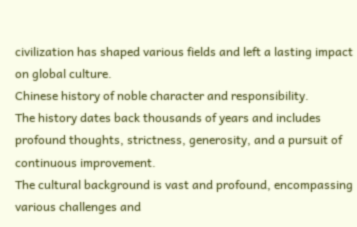civilization has shaped various fields and left a lasting impact on global culture.
Chinese history of noble character and responsibility.
The history dates back thousands of years and includes profound thoughts, strictness, generosity, and a pursuit of continuous improvement.
The cultural background is vast and profound, encompassing various challenges and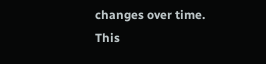changes over time.
This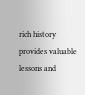rich history provides valuable lessons and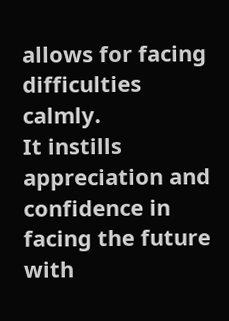allows for facing difficulties calmly.
It instills appreciation and confidence in facing the future with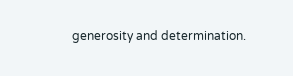generosity and determination.